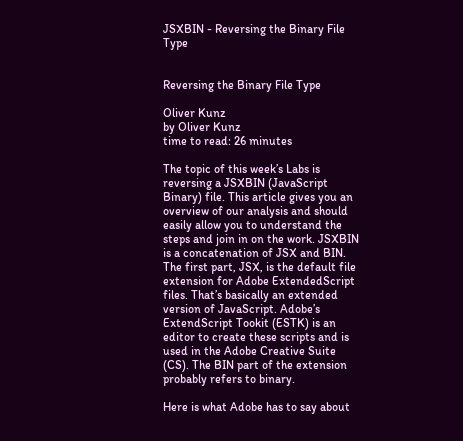JSXBIN - Reversing the Binary File Type


Reversing the Binary File Type

Oliver Kunz
by Oliver Kunz
time to read: 26 minutes

The topic of this week’s Labs is reversing a JSXBIN (JavaScript Binary) file. This article gives you an overview of our analysis and should easily allow you to understand the steps and join in on the work. JSXBIN is a concatenation of JSX and BIN. The first part, JSX, is the default file extension for Adobe ExtendedScript files. That’s basically an extended version of JavaScript. Adobe’s ExtendScript Tookit (ESTK) is an editor to create these scripts and is used in the Adobe Creative Suite (CS). The BIN part of the extension probably refers to binary.

Here is what Adobe has to say about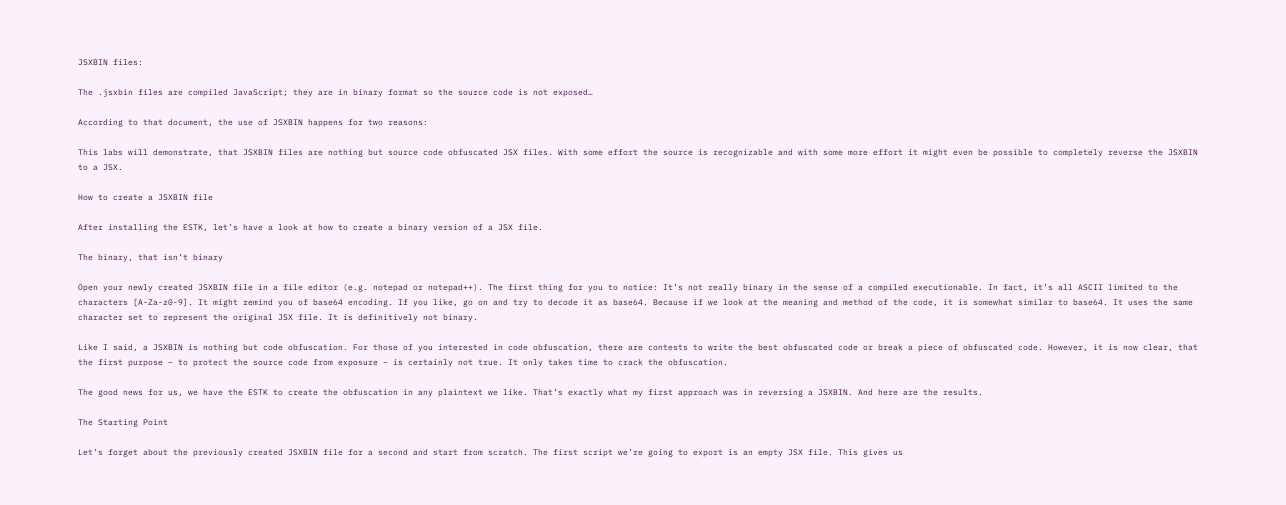JSXBIN files:

The .jsxbin files are compiled JavaScript; they are in binary format so the source code is not exposed…

According to that document, the use of JSXBIN happens for two reasons:

This labs will demonstrate, that JSXBIN files are nothing but source code obfuscated JSX files. With some effort the source is recognizable and with some more effort it might even be possible to completely reverse the JSXBIN to a JSX.

How to create a JSXBIN file

After installing the ESTK, let’s have a look at how to create a binary version of a JSX file.

The binary, that isn’t binary

Open your newly created JSXBIN file in a file editor (e.g. notepad or notepad++). The first thing for you to notice: It’s not really binary in the sense of a compiled executionable. In fact, it’s all ASCII limited to the characters [A-Za-z0-9]. It might remind you of base64 encoding. If you like, go on and try to decode it as base64. Because if we look at the meaning and method of the code, it is somewhat similar to base64. It uses the same character set to represent the original JSX file. It is definitively not binary.

Like I said, a JSXBIN is nothing but code obfuscation. For those of you interested in code obfuscation, there are contests to write the best obfuscated code or break a piece of obfuscated code. However, it is now clear, that the first purpose – to protect the source code from exposure – is certainly not true. It only takes time to crack the obfuscation.

The good news for us, we have the ESTK to create the obfuscation in any plaintext we like. That’s exactly what my first approach was in reversing a JSXBIN. And here are the results.

The Starting Point

Let’s forget about the previously created JSXBIN file for a second and start from scratch. The first script we’re going to export is an empty JSX file. This gives us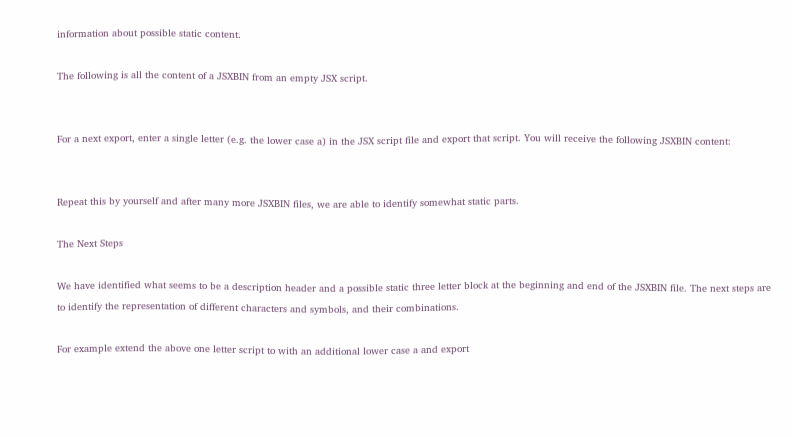information about possible static content.

The following is all the content of a JSXBIN from an empty JSX script.


For a next export, enter a single letter (e.g. the lower case a) in the JSX script file and export that script. You will receive the following JSXBIN content:


Repeat this by yourself and after many more JSXBIN files, we are able to identify somewhat static parts.

The Next Steps

We have identified what seems to be a description header and a possible static three letter block at the beginning and end of the JSXBIN file. The next steps are to identify the representation of different characters and symbols, and their combinations.

For example extend the above one letter script to with an additional lower case a and export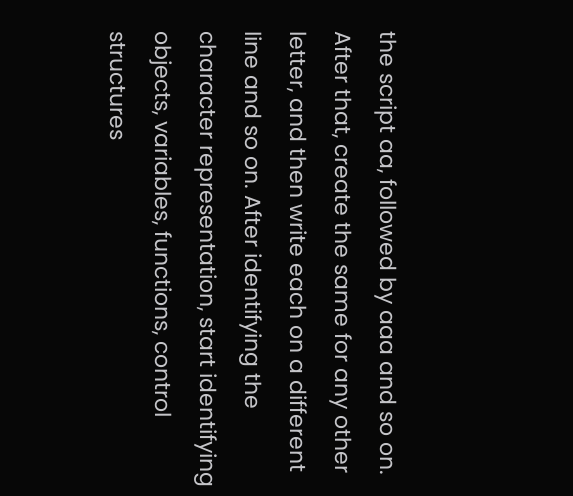the script aa, followed by aaa and so on. After that, create the same for any other letter, and then write each on a different line and so on. After identifying the character representation, start identifying objects, variables, functions, control structures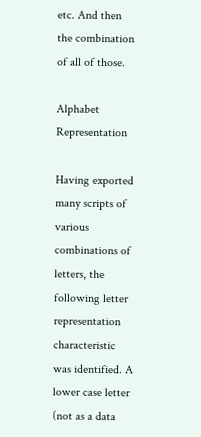etc. And then the combination of all of those.

Alphabet Representation

Having exported many scripts of various combinations of letters, the following letter representation characteristic was identified. A lower case letter (not as a data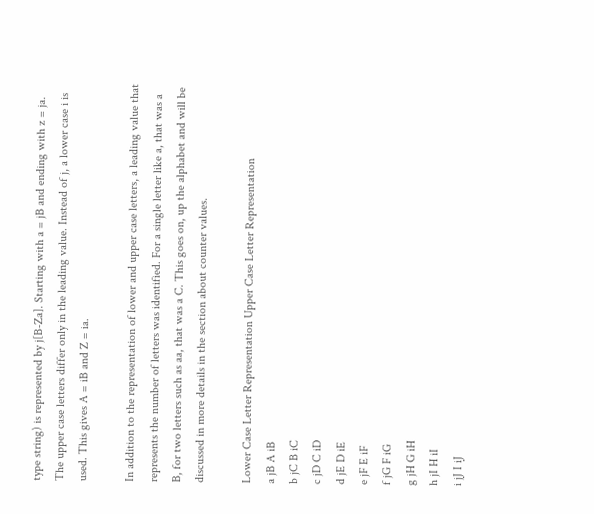type string) is represented by j[B-Za]. Starting with a = jB and ending with z = ja. The upper case letters differ only in the leading value. Instead of j, a lower case i is used. This gives A = iB and Z = ia.

In addition to the representation of lower and upper case letters, a leading value that represents the number of letters was identified. For a single letter like a, that was a B, for two letters such as aa, that was a C. This goes on, up the alphabet and will be discussed in more details in the section about counter values.

Lower Case Letter Representation Upper Case Letter Representation
a jB A iB
b jC B iC
c jD C iD
d jE D iE
e jF E iF
f jG F iG
g jH G iH
h jI H iI
i jJ I iJ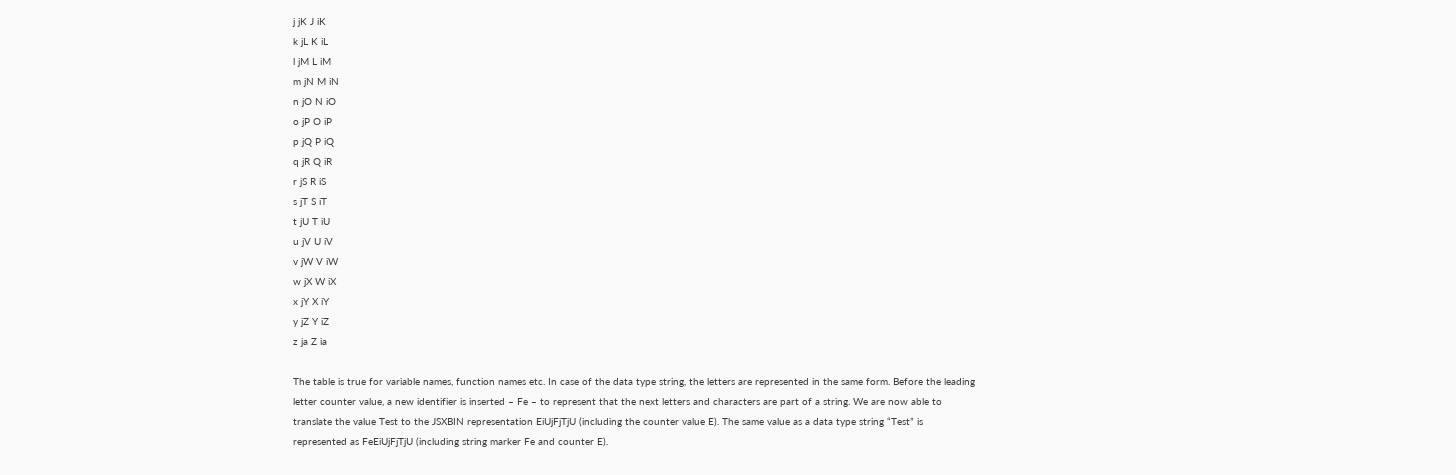j jK J iK
k jL K iL
l jM L iM
m jN M iN
n jO N iO
o jP O iP
p jQ P iQ
q jR Q iR
r jS R iS
s jT S iT
t jU T iU
u jV U iV
v jW V iW
w jX W iX
x jY X iY
y jZ Y iZ
z ja Z ia

The table is true for variable names, function names etc. In case of the data type string, the letters are represented in the same form. Before the leading letter counter value, a new identifier is inserted – Fe – to represent that the next letters and characters are part of a string. We are now able to translate the value Test to the JSXBIN representation EiUjFjTjU (including the counter value E). The same value as a data type string “Test” is represented as FeEiUjFjTjU (including string marker Fe and counter E).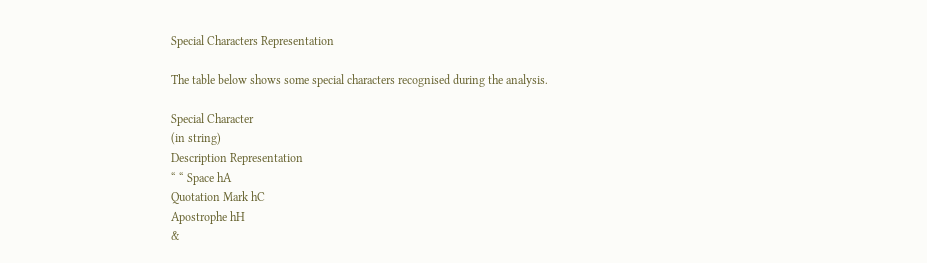Special Characters Representation

The table below shows some special characters recognised during the analysis.

Special Character
(in string)
Description Representation
“ “ Space hA
Quotation Mark hC
Apostrophe hH
&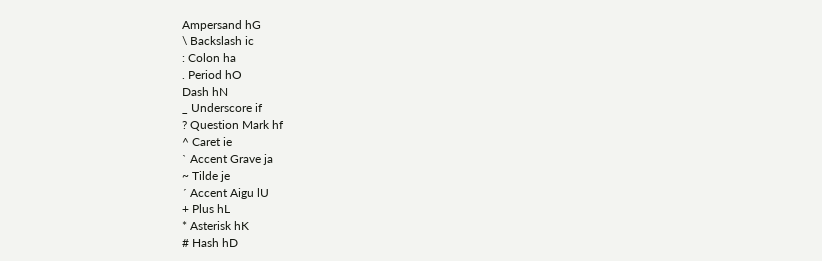Ampersand hG
\ Backslash ic
: Colon ha
. Period hO
Dash hN
_ Underscore if
? Question Mark hf
^ Caret ie
` Accent Grave ja
~ Tilde je
´ Accent Aigu lU
+ Plus hL
* Asterisk hK
# Hash hD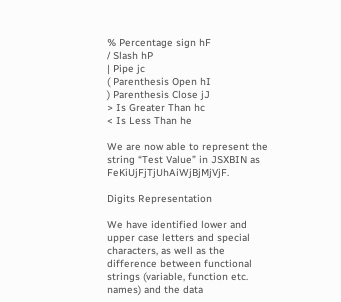% Percentage sign hF
/ Slash hP
| Pipe jc
( Parenthesis Open hI
) Parenthesis Close jJ
> Is Greater Than hc
< Is Less Than he

We are now able to represent the string “Test Value” in JSXBIN as FeKiUjFjTjUhAiWjBjMjVjF.

Digits Representation

We have identified lower and upper case letters and special characters, as well as the difference between functional strings (variable, function etc. names) and the data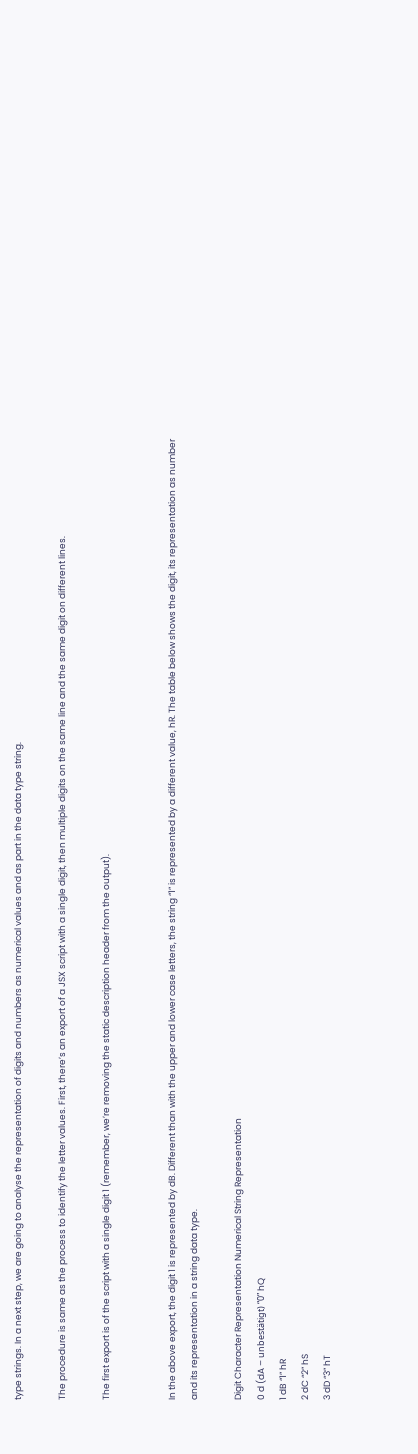type strings. In a next step, we are going to analyse the representation of digits and numbers as numerical values and as part in the data type string.

The procedure is same as the process to identify the letter values. First, there’s an export of a JSX script with a single digit, then multiple digits on the same line and the same digit on different lines.

The first export is of the script with a single digit 1 (remember, we’re removing the static description header from the output).


In the above export, the digit 1 is represented by dB. Different than with the upper and lower case letters, the string “1” is represented by a different value, hR. The table below shows the digit, its representation as number and its representation in a string data type.

Digit Character Representation Numerical String Representation
0 d (dA – unbestätigt) “0” hQ
1 dB “1” hR
2 dC “2” hS
3 dD “3” hT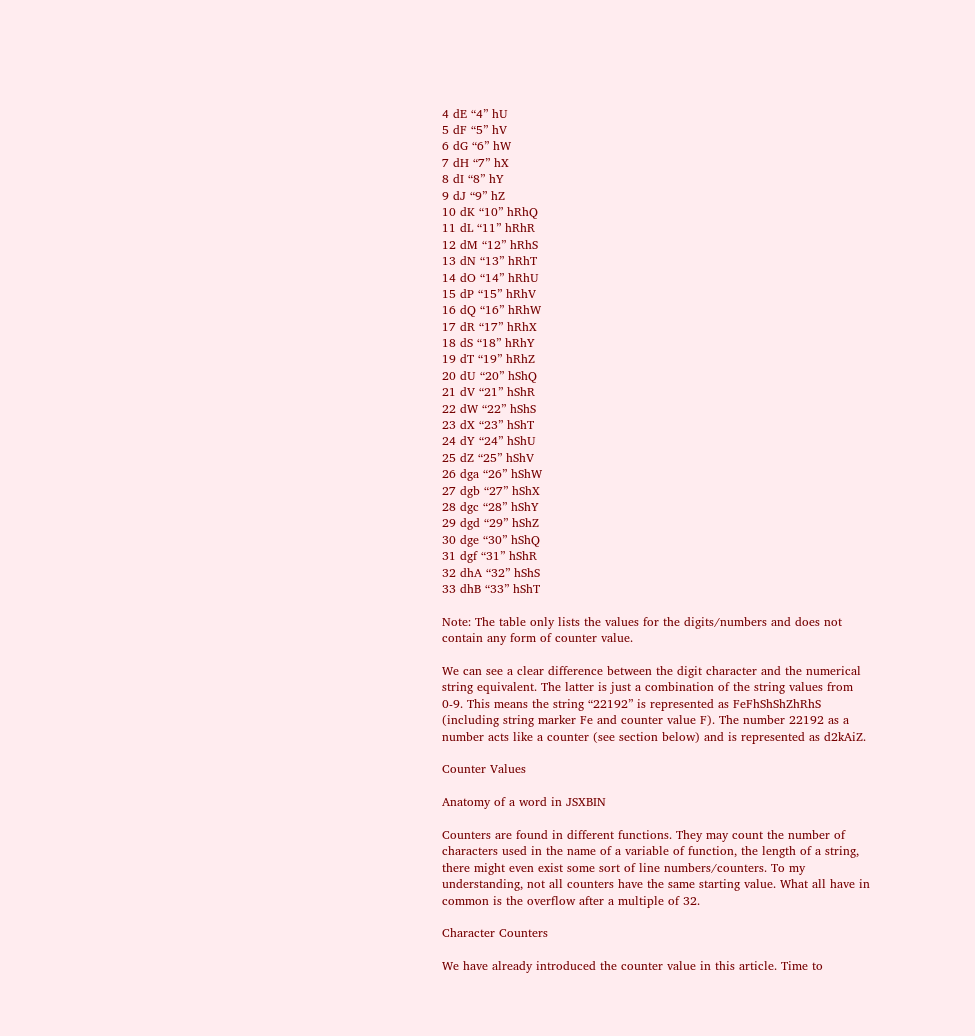4 dE “4” hU
5 dF “5” hV
6 dG “6” hW
7 dH “7” hX
8 dI “8” hY
9 dJ “9” hZ
10 dK “10” hRhQ
11 dL “11” hRhR
12 dM “12” hRhS
13 dN “13” hRhT
14 dO “14” hRhU
15 dP “15” hRhV
16 dQ “16” hRhW
17 dR “17” hRhX
18 dS “18” hRhY
19 dT “19” hRhZ
20 dU “20” hShQ
21 dV “21” hShR
22 dW “22” hShS
23 dX “23” hShT
24 dY “24” hShU
25 dZ “25” hShV
26 dga “26” hShW
27 dgb “27” hShX
28 dgc “28” hShY
29 dgd “29” hShZ
30 dge “30” hShQ
31 dgf “31” hShR
32 dhA “32” hShS
33 dhB “33” hShT

Note: The table only lists the values for the digits/numbers and does not contain any form of counter value.

We can see a clear difference between the digit character and the numerical string equivalent. The latter is just a combination of the string values from 0-9. This means the string “22192” is represented as FeFhShShZhRhS (including string marker Fe and counter value F). The number 22192 as a number acts like a counter (see section below) and is represented as d2kAiZ.

Counter Values

Anatomy of a word in JSXBIN

Counters are found in different functions. They may count the number of characters used in the name of a variable of function, the length of a string, there might even exist some sort of line numbers/counters. To my understanding, not all counters have the same starting value. What all have in common is the overflow after a multiple of 32.

Character Counters

We have already introduced the counter value in this article. Time to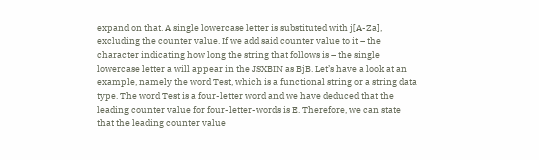expand on that. A single lowercase letter is substituted with j[A-Za], excluding the counter value. If we add said counter value to it – the character indicating how long the string that follows is – the single lowercase letter a will appear in the JSXBIN as BjB. Let’s have a look at an example, namely the word Test, which is a functional string or a string data type. The word Test is a four-letter word and we have deduced that the leading counter value for four-letter-words is E. Therefore, we can state that the leading counter value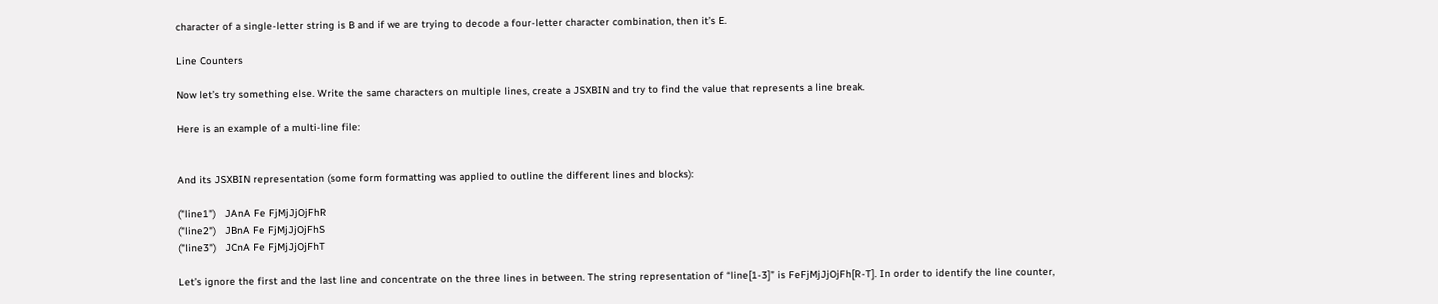character of a single-letter string is B and if we are trying to decode a four-letter character combination, then it’s E.

Line Counters

Now let’s try something else. Write the same characters on multiple lines, create a JSXBIN and try to find the value that represents a line break.

Here is an example of a multi-line file:


And its JSXBIN representation (some form formatting was applied to outline the different lines and blocks):

("line1")   JAnA Fe FjMjJjOjFhR
("line2")   JBnA Fe FjMjJjOjFhS
("line3")   JCnA Fe FjMjJjOjFhT

Let’s ignore the first and the last line and concentrate on the three lines in between. The string representation of “line[1-3]” is FeFjMjJjOjFh[R-T]. In order to identify the line counter,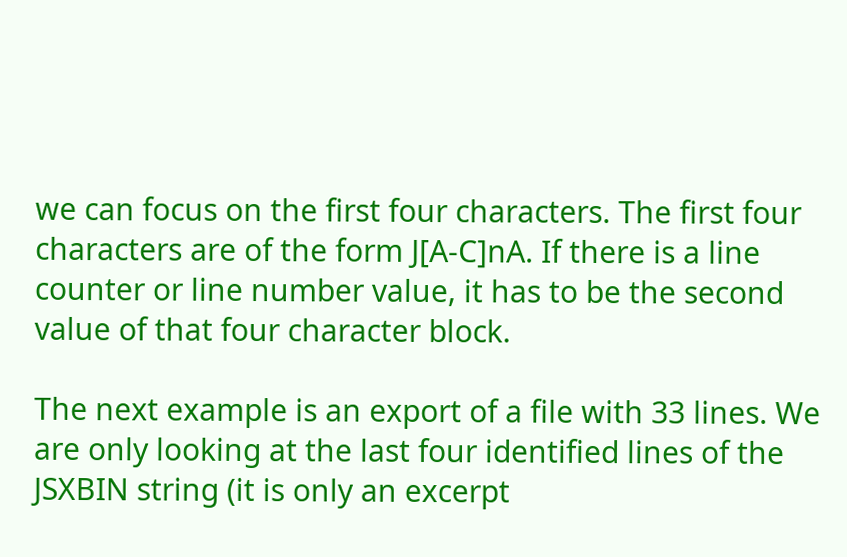we can focus on the first four characters. The first four characters are of the form J[A-C]nA. If there is a line counter or line number value, it has to be the second value of that four character block.

The next example is an export of a file with 33 lines. We are only looking at the last four identified lines of the JSXBIN string (it is only an excerpt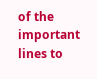of the important lines to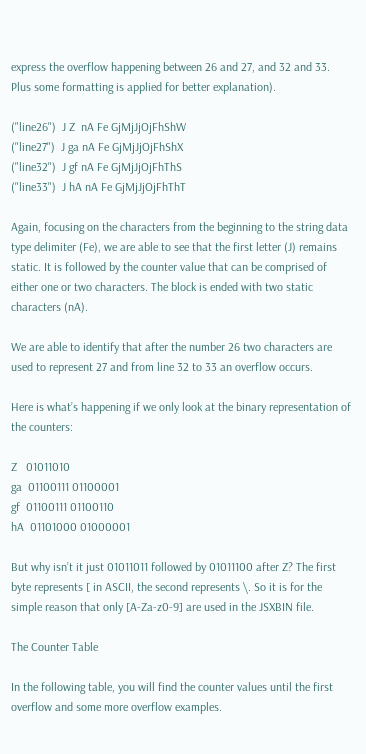express the overflow happening between 26 and 27, and 32 and 33. Plus some formatting is applied for better explanation).

("line26")  J Z  nA Fe GjMjJjOjFhShW
("line27")  J ga nA Fe GjMjJjOjFhShX
("line32")  J gf nA Fe GjMjJjOjFhThS
("line33")  J hA nA Fe GjMjJjOjFhThT

Again, focusing on the characters from the beginning to the string data type delimiter (Fe), we are able to see that the first letter (J) remains static. It is followed by the counter value that can be comprised of either one or two characters. The block is ended with two static characters (nA).

We are able to identify that after the number 26 two characters are used to represent 27 and from line 32 to 33 an overflow occurs.

Here is what’s happening if we only look at the binary representation of the counters:

Z   01011010
ga  01100111 01100001
gf  01100111 01100110
hA  01101000 01000001

But why isn’t it just 01011011 followed by 01011100 after Z? The first byte represents [ in ASCII, the second represents \. So it is for the simple reason that only [A-Za-z0-9] are used in the JSXBIN file.

The Counter Table

In the following table, you will find the counter values until the first overflow and some more overflow examples.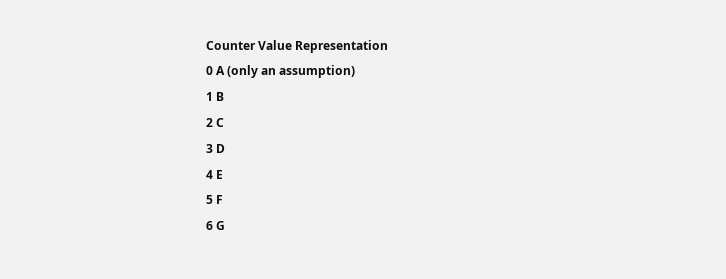Counter Value Representation
0 A (only an assumption)
1 B
2 C
3 D
4 E
5 F
6 G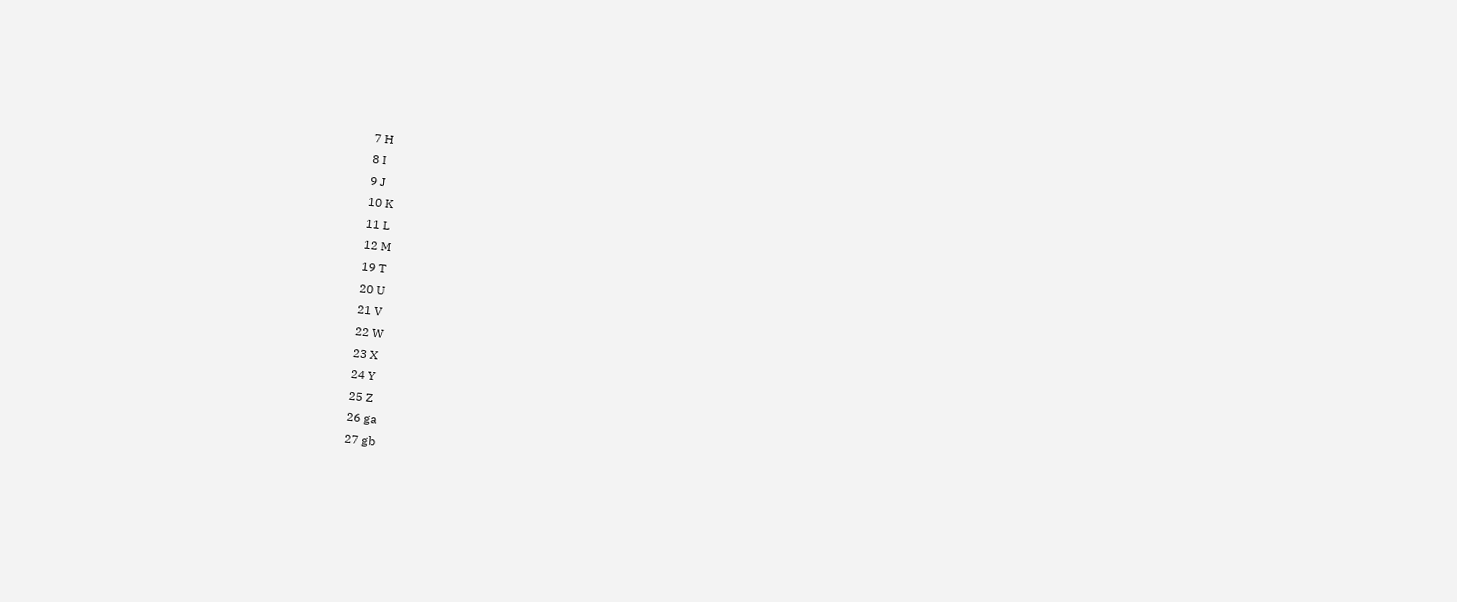7 H
8 I
9 J
10 K
11 L
12 M
19 T
20 U
21 V
22 W
23 X
24 Y
25 Z
26 ga
27 gb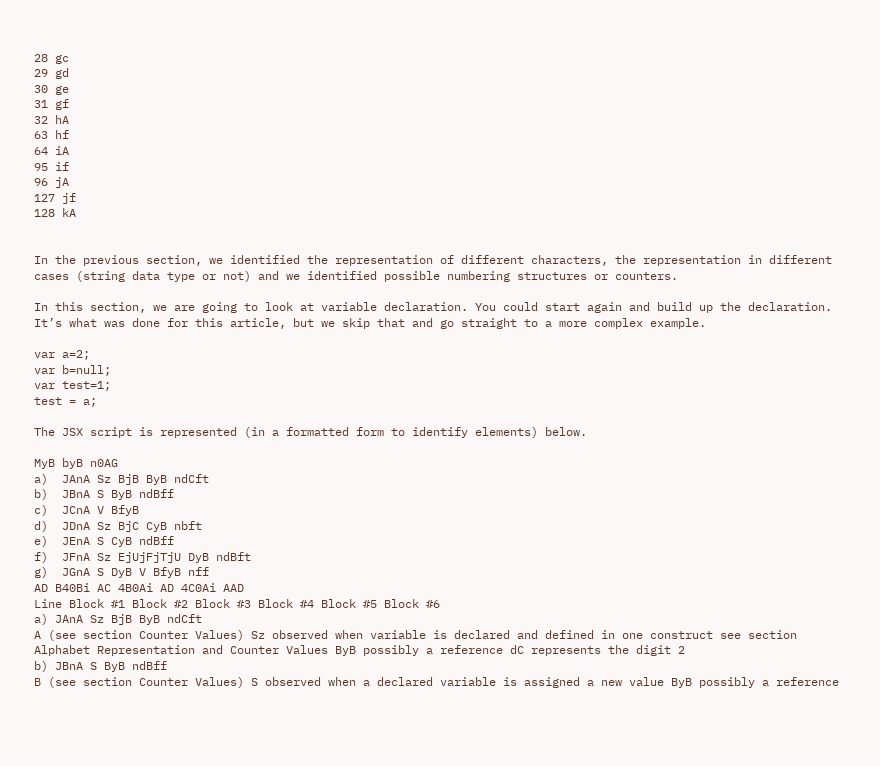28 gc
29 gd
30 ge
31 gf
32 hA
63 hf
64 iA
95 if
96 jA
127 jf
128 kA


In the previous section, we identified the representation of different characters, the representation in different cases (string data type or not) and we identified possible numbering structures or counters.

In this section, we are going to look at variable declaration. You could start again and build up the declaration. It’s what was done for this article, but we skip that and go straight to a more complex example.

var a=2;
var b=null;
var test=1;
test = a;

The JSX script is represented (in a formatted form to identify elements) below.

MyB byB n0AG
a)  JAnA Sz BjB ByB ndCft
b)  JBnA S ByB ndBff
c)  JCnA V BfyB
d)  JDnA Sz BjC CyB nbft
e)  JEnA S CyB ndBff
f)  JFnA Sz EjUjFjTjU DyB ndBft
g)  JGnA S DyB V BfyB nff
AD B40Bi AC 4B0Ai AD 4C0Ai AAD
Line Block #1 Block #2 Block #3 Block #4 Block #5 Block #6
a) JAnA Sz BjB ByB ndCft
A (see section Counter Values) Sz observed when variable is declared and defined in one construct see section Alphabet Representation and Counter Values ByB possibly a reference dC represents the digit 2
b) JBnA S ByB ndBff
B (see section Counter Values) S observed when a declared variable is assigned a new value ByB possibly a reference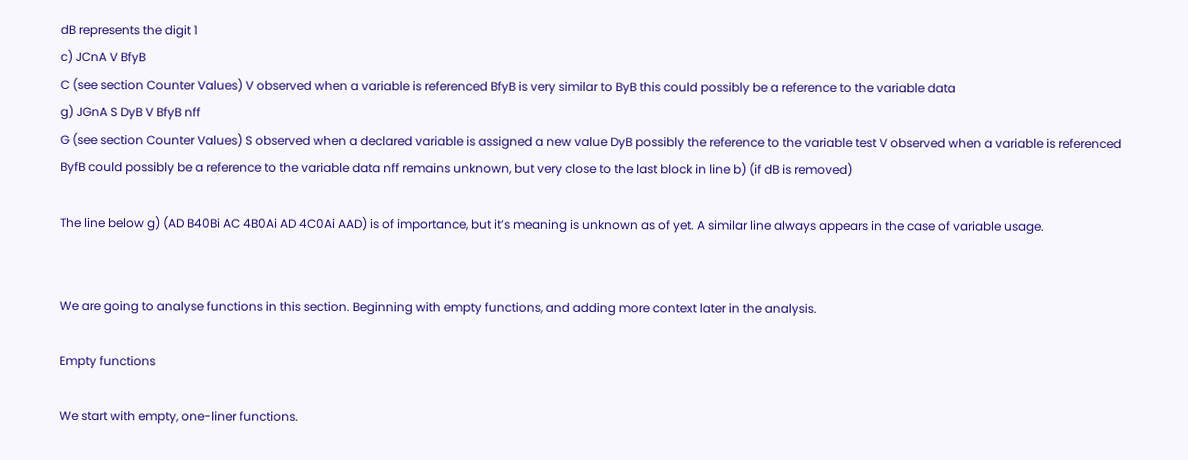dB represents the digit 1
c) JCnA V BfyB
C (see section Counter Values) V observed when a variable is referenced BfyB is very similar to ByB this could possibly be a reference to the variable data
g) JGnA S DyB V BfyB nff
G (see section Counter Values) S observed when a declared variable is assigned a new value DyB possibly the reference to the variable test V observed when a variable is referenced ByfB could possibly be a reference to the variable data nff remains unknown, but very close to the last block in line b) (if dB is removed)

The line below g) (AD B40Bi AC 4B0Ai AD 4C0Ai AAD) is of importance, but it’s meaning is unknown as of yet. A similar line always appears in the case of variable usage.


We are going to analyse functions in this section. Beginning with empty functions, and adding more context later in the analysis.

Empty functions

We start with empty, one-liner functions.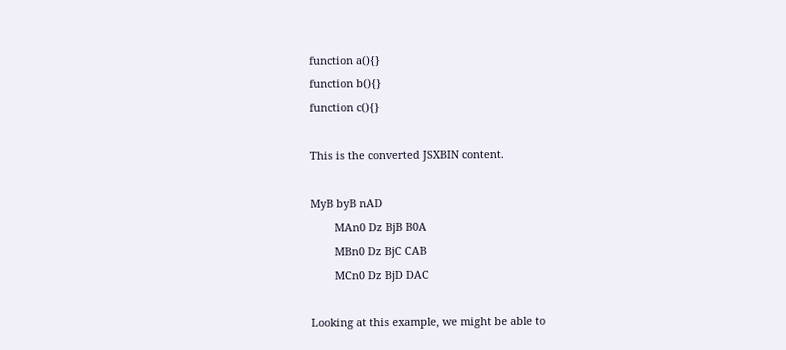function a(){}
function b(){}
function c(){}

This is the converted JSXBIN content.

MyB byB nAD
        MAn0 Dz BjB B0A
        MBn0 Dz BjC CAB
        MCn0 Dz BjD DAC

Looking at this example, we might be able to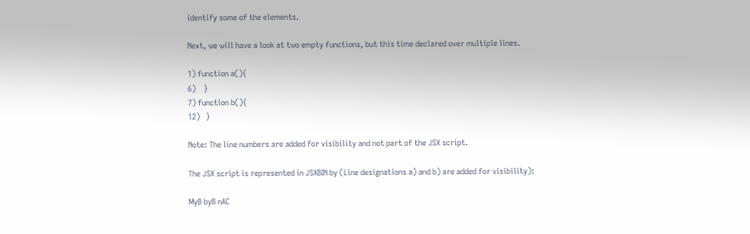identify some of the elements.

Next, we will have a look at two empty functions, but this time declared over multiple lines.

1) function a(){
6)    }
7) function b(){
12)   }

Note: The line numbers are added for visibility and not part of the JSX script.

The JSX script is represented in JSXBIN by (Line designations a) and b) are added for visibility):

MyB byB nAC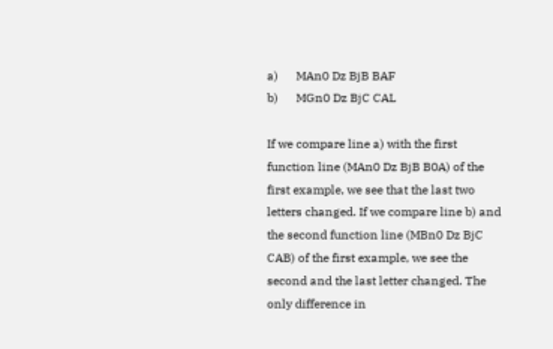a)      MAn0 Dz BjB BAF
b)      MGn0 Dz BjC CAL

If we compare line a) with the first function line (MAn0 Dz BjB B0A) of the first example, we see that the last two letters changed. If we compare line b) and the second function line (MBn0 Dz BjC CAB) of the first example, we see the second and the last letter changed. The only difference in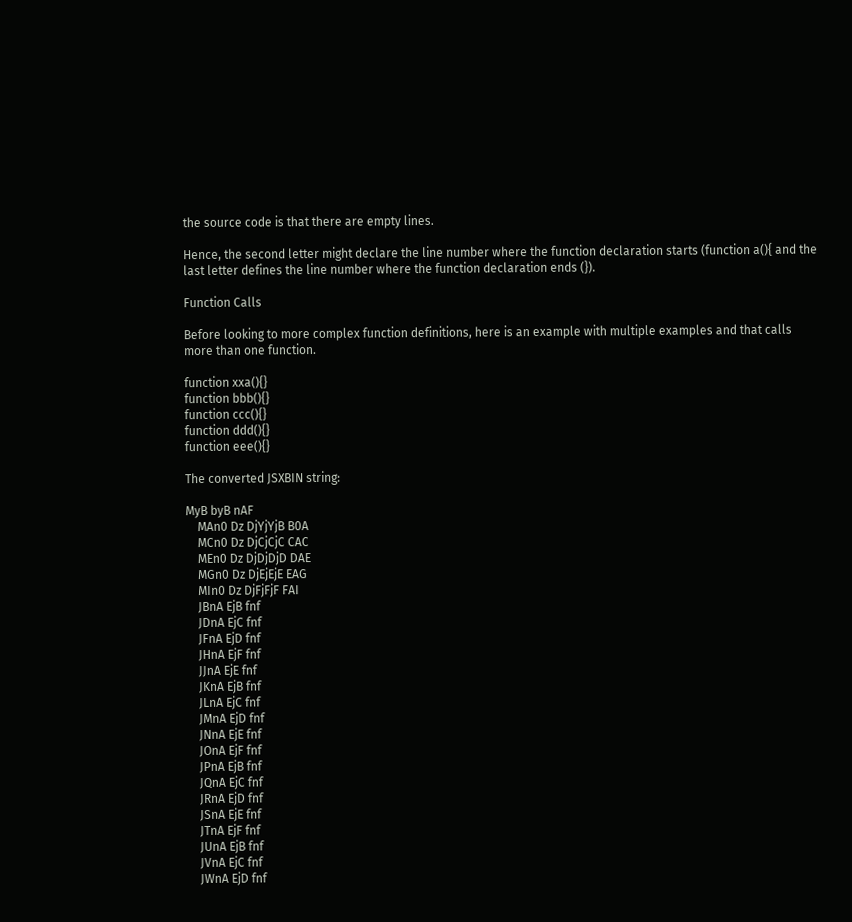the source code is that there are empty lines.

Hence, the second letter might declare the line number where the function declaration starts (function a(){ and the last letter defines the line number where the function declaration ends (}).

Function Calls

Before looking to more complex function definitions, here is an example with multiple examples and that calls more than one function.

function xxa(){}
function bbb(){}
function ccc(){}
function ddd(){}
function eee(){}

The converted JSXBIN string:

MyB byB nAF
    MAn0 Dz DjYjYjB B0A
    MCn0 Dz DjCjCjC CAC
    MEn0 Dz DjDjDjD DAE
    MGn0 Dz DjEjEjE EAG
    MIn0 Dz DjFjFjF FAI
    JBnA EjB fnf
    JDnA EjC fnf
    JFnA EjD fnf
    JHnA EjF fnf
    JJnA EjE fnf
    JKnA EjB fnf
    JLnA EjC fnf
    JMnA EjD fnf
    JNnA EjE fnf
    JOnA EjF fnf
    JPnA EjB fnf
    JQnA EjC fnf
    JRnA EjD fnf
    JSnA EjE fnf
    JTnA EjF fnf
    JUnA EjB fnf
    JVnA EjC fnf
    JWnA EjD fnf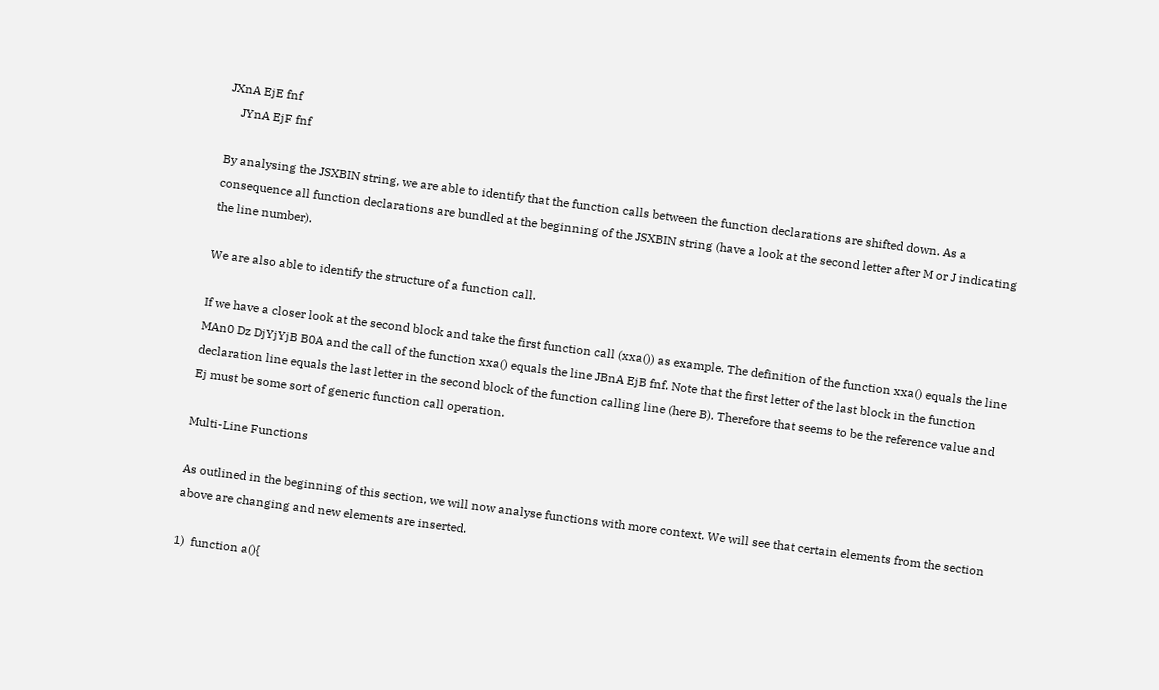JXnA EjE fnf
    JYnA EjF fnf

By analysing the JSXBIN string, we are able to identify that the function calls between the function declarations are shifted down. As a consequence all function declarations are bundled at the beginning of the JSXBIN string (have a look at the second letter after M or J indicating the line number).

We are also able to identify the structure of a function call.

If we have a closer look at the second block and take the first function call (xxa()) as example. The definition of the function xxa() equals the line MAn0 Dz DjYjYjB B0A and the call of the function xxa() equals the line JBnA EjB fnf. Note that the first letter of the last block in the function declaration line equals the last letter in the second block of the function calling line (here B). Therefore that seems to be the reference value and Ej must be some sort of generic function call operation.

Multi-Line Functions

As outlined in the beginning of this section, we will now analyse functions with more context. We will see that certain elements from the section above are changing and new elements are inserted.

1)  function a(){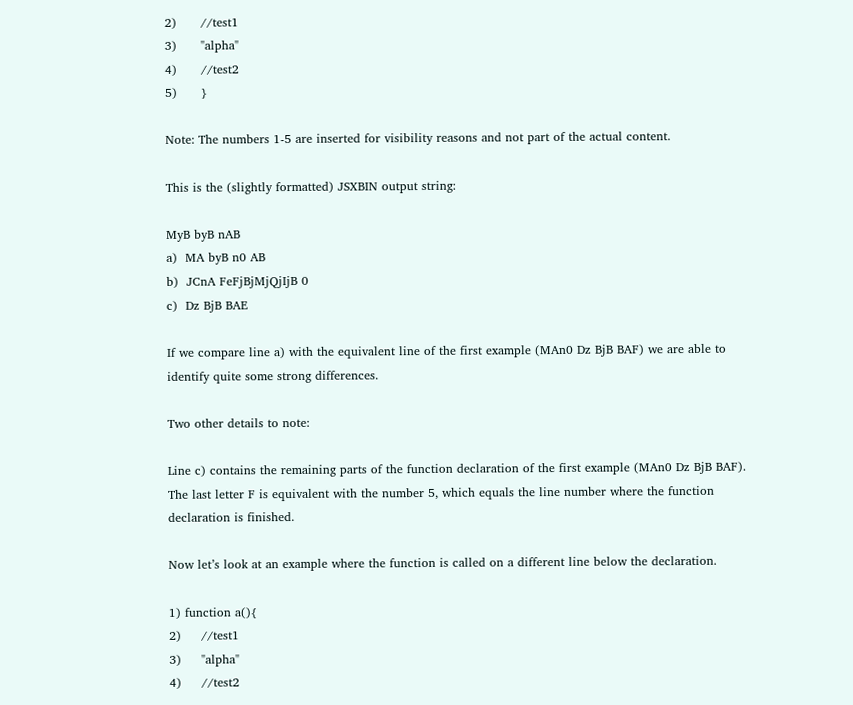2)      //test1
3)      "alpha"
4)      //test2
5)      }

Note: The numbers 1-5 are inserted for visibility reasons and not part of the actual content.

This is the (slightly formatted) JSXBIN output string:

MyB byB nAB
a)  MA byB n0 AB
b)  JCnA FeFjBjMjQjIjB 0
c)  Dz BjB BAE

If we compare line a) with the equivalent line of the first example (MAn0 Dz BjB BAF) we are able to identify quite some strong differences.

Two other details to note:

Line c) contains the remaining parts of the function declaration of the first example (MAn0 Dz BjB BAF). The last letter F is equivalent with the number 5, which equals the line number where the function declaration is finished.

Now let’s look at an example where the function is called on a different line below the declaration.

1) function a(){
2)     //test1
3)     "alpha"
4)     //test2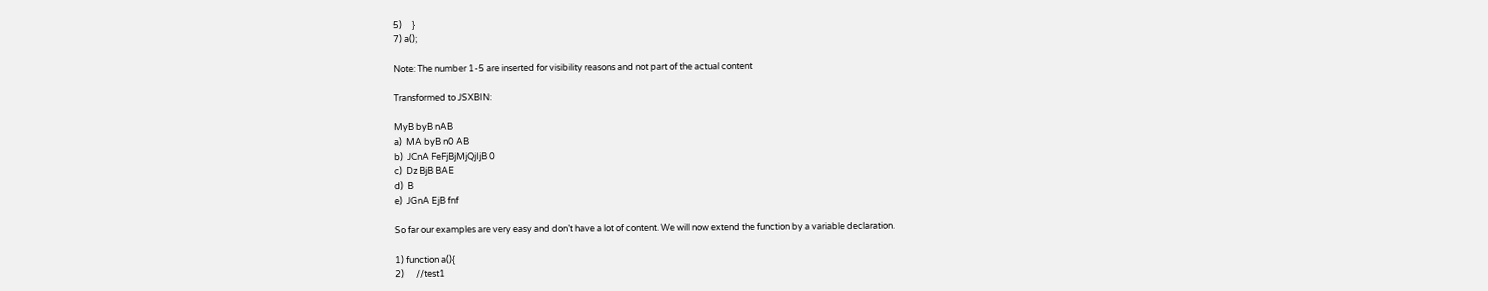5)     }
7) a();

Note: The number 1-5 are inserted for visibility reasons and not part of the actual content

Transformed to JSXBIN:

MyB byB nAB
a)  MA byB n0 AB
b)  JCnA FeFjBjMjQjIjB 0
c)  Dz BjB BAE
d)  B
e)  JGnA EjB fnf

So far our examples are very easy and don’t have a lot of content. We will now extend the function by a variable declaration.

1) function a(){
2)      //test1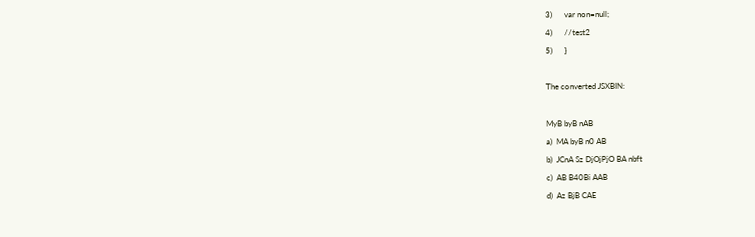3)      var non=null;
4)      //test2
5)      }

The converted JSXBIN:

MyB byB nAB
a)  MA byB n0 AB
b)  JCnA Sz DjOjPjO BA nbft
c)  AB B40Bi AAB
d)  Az BjB CAE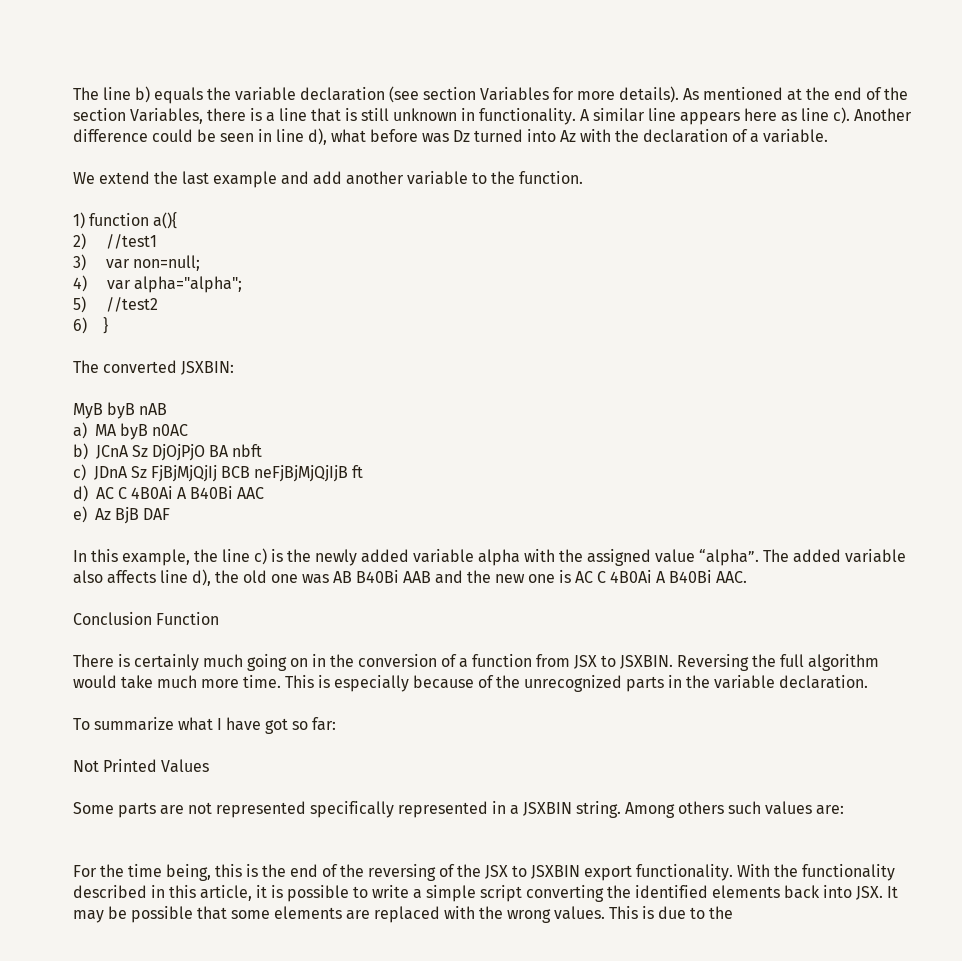The line b) equals the variable declaration (see section Variables for more details). As mentioned at the end of the section Variables, there is a line that is still unknown in functionality. A similar line appears here as line c). Another difference could be seen in line d), what before was Dz turned into Az with the declaration of a variable.

We extend the last example and add another variable to the function.

1) function a(){
2)     //test1
3)     var non=null;
4)     var alpha="alpha";
5)     //test2
6)    }

The converted JSXBIN:

MyB byB nAB
a)  MA byB n0AC
b)  JCnA Sz DjOjPjO BA nbft
c)  JDnA Sz FjBjMjQjIj BCB neFjBjMjQjIjB ft
d)  AC C 4B0Ai A B40Bi AAC
e)  Az BjB DAF

In this example, the line c) is the newly added variable alpha with the assigned value “alpha”. The added variable also affects line d), the old one was AB B40Bi AAB and the new one is AC C 4B0Ai A B40Bi AAC.

Conclusion Function

There is certainly much going on in the conversion of a function from JSX to JSXBIN. Reversing the full algorithm would take much more time. This is especially because of the unrecognized parts in the variable declaration.

To summarize what I have got so far:

Not Printed Values

Some parts are not represented specifically represented in a JSXBIN string. Among others such values are:


For the time being, this is the end of the reversing of the JSX to JSXBIN export functionality. With the functionality described in this article, it is possible to write a simple script converting the identified elements back into JSX. It may be possible that some elements are replaced with the wrong values. This is due to the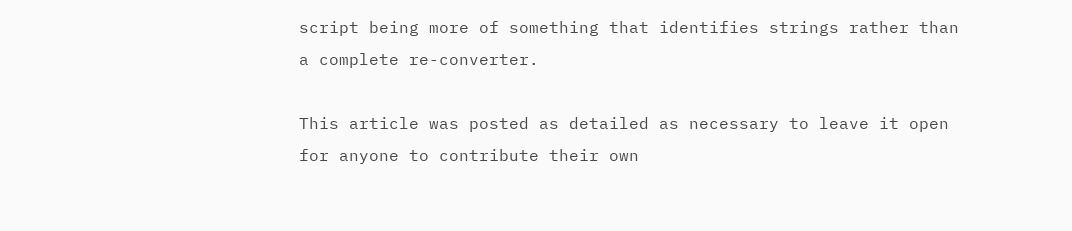script being more of something that identifies strings rather than a complete re-converter.

This article was posted as detailed as necessary to leave it open for anyone to contribute their own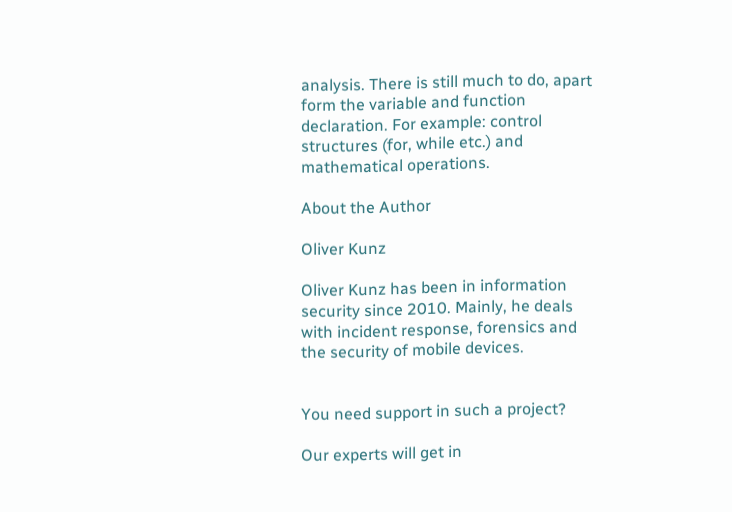analysis. There is still much to do, apart form the variable and function declaration. For example: control structures (for, while etc.) and mathematical operations.

About the Author

Oliver Kunz

Oliver Kunz has been in information security since 2010. Mainly, he deals with incident response, forensics and the security of mobile devices.


You need support in such a project?

Our experts will get in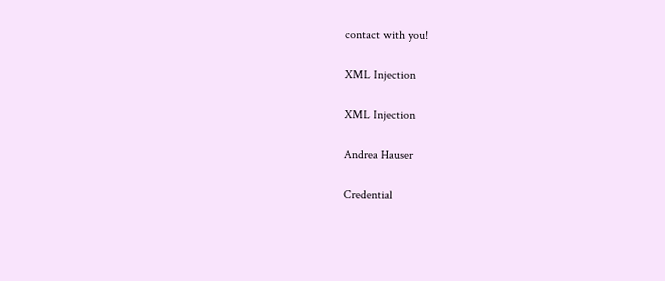contact with you!

XML Injection

XML Injection

Andrea Hauser

Credential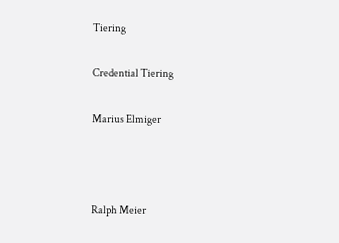Tiering

Credential Tiering

Marius Elmiger



Ralph Meier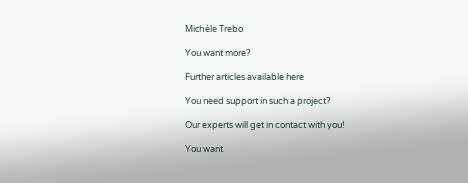Michèle Trebo

You want more?

Further articles available here

You need support in such a project?

Our experts will get in contact with you!

You want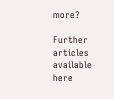more?

Further articles available here